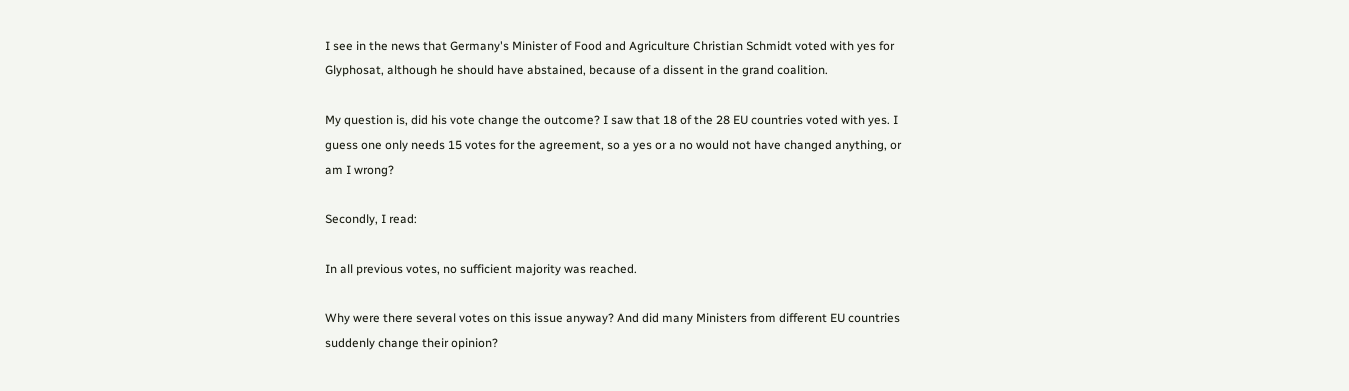I see in the news that Germany's Minister of Food and Agriculture Christian Schmidt voted with yes for Glyphosat, although he should have abstained, because of a dissent in the grand coalition.

My question is, did his vote change the outcome? I saw that 18 of the 28 EU countries voted with yes. I guess one only needs 15 votes for the agreement, so a yes or a no would not have changed anything, or am I wrong?

Secondly, I read:

In all previous votes, no sufficient majority was reached.

Why were there several votes on this issue anyway? And did many Ministers from different EU countries suddenly change their opinion?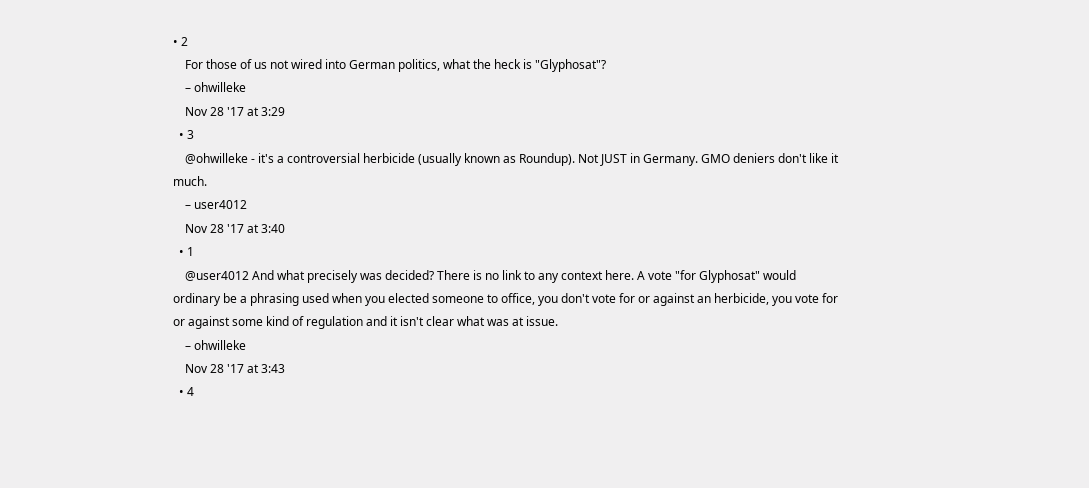• 2
    For those of us not wired into German politics, what the heck is "Glyphosat"?
    – ohwilleke
    Nov 28 '17 at 3:29
  • 3
    @ohwilleke - it's a controversial herbicide (usually known as Roundup). Not JUST in Germany. GMO deniers don't like it much.
    – user4012
    Nov 28 '17 at 3:40
  • 1
    @user4012 And what precisely was decided? There is no link to any context here. A vote "for Glyphosat" would ordinary be a phrasing used when you elected someone to office, you don't vote for or against an herbicide, you vote for or against some kind of regulation and it isn't clear what was at issue.
    – ohwilleke
    Nov 28 '17 at 3:43
  • 4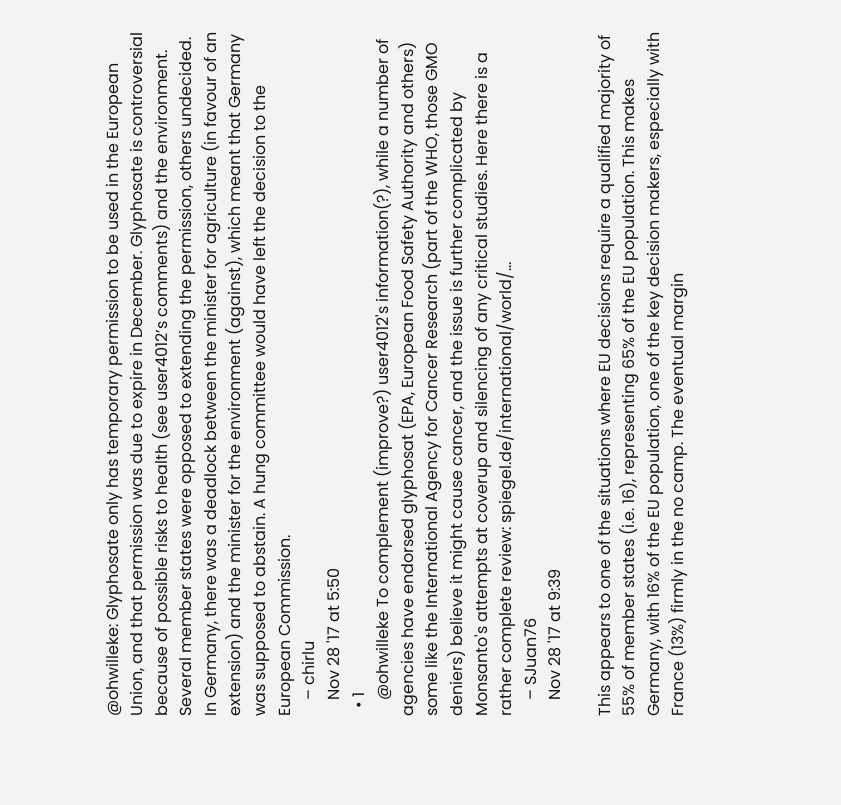@ohwilleke: Glyphosate only has temporary permission to be used in the European Union, and that permission was due to expire in December. Glyphosate is controversial because of possible risks to health (see user4012’s comments) and the environment. Several member states were opposed to extending the permission, others undecided. In Germany, there was a deadlock between the minister for agriculture (in favour of an extension) and the minister for the environment (against), which meant that Germany was supposed to abstain. A hung committee would have left the decision to the European Commission.
    – chirlu
    Nov 28 '17 at 5:50
  • 1
    @ohwilleke To complement (improve?) user4012's information(?), while a number of agencies have endorsed glyphosat (EPA, European Food Safety Authority and others) some like the International Agency for Cancer Research (part of the WHO, those GMO deniers) believe it might cause cancer, and the issue is further complicated by Monsanto's attempts at coverup and silencing of any critical studies. Here there is a rather complete review: spiegel.de/international/world/…
    – SJuan76
    Nov 28 '17 at 9:39

This appears to one of the situations where EU decisions require a qualified majority of 55% of member states (i.e. 16), representing 65% of the EU population. This makes Germany, with 16% of the EU population, one of the key decision makers, especially with France (13%) firmly in the no camp. The eventual margin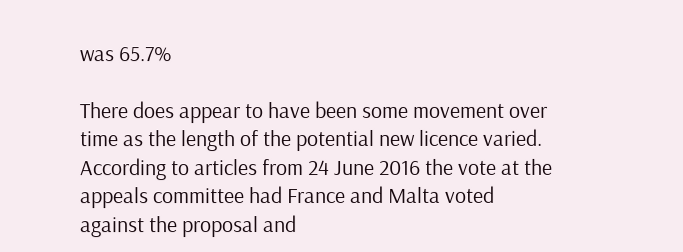was 65.7%

There does appear to have been some movement over time as the length of the potential new licence varied. According to articles from 24 June 2016 the vote at the appeals committee had France and Malta voted against the proposal and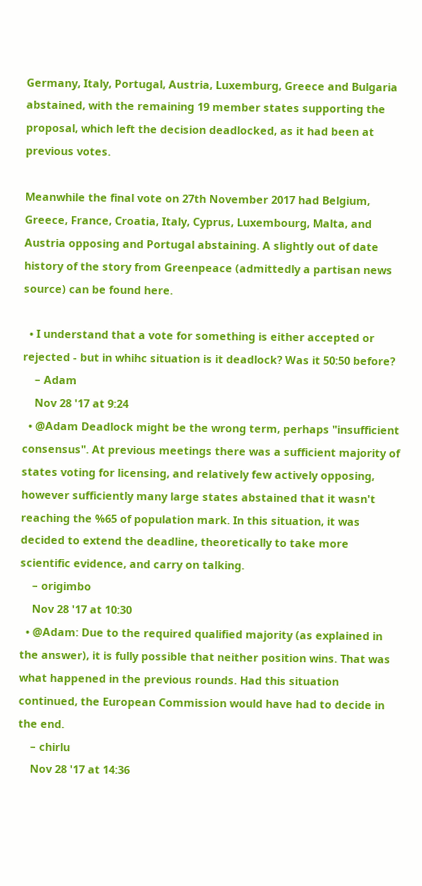Germany, Italy, Portugal, Austria, Luxemburg, Greece and Bulgaria abstained, with the remaining 19 member states supporting the proposal, which left the decision deadlocked, as it had been at previous votes.

Meanwhile the final vote on 27th November 2017 had Belgium, Greece, France, Croatia, Italy, Cyprus, Luxembourg, Malta, and Austria opposing and Portugal abstaining. A slightly out of date history of the story from Greenpeace (admittedly a partisan news source) can be found here.

  • I understand that a vote for something is either accepted or rejected - but in whihc situation is it deadlock? Was it 50:50 before?
    – Adam
    Nov 28 '17 at 9:24
  • @Adam Deadlock might be the wrong term, perhaps "insufficient consensus". At previous meetings there was a sufficient majority of states voting for licensing, and relatively few actively opposing, however sufficiently many large states abstained that it wasn't reaching the %65 of population mark. In this situation, it was decided to extend the deadline, theoretically to take more scientific evidence, and carry on talking.
    – origimbo
    Nov 28 '17 at 10:30
  • @Adam: Due to the required qualified majority (as explained in the answer), it is fully possible that neither position wins. That was what happened in the previous rounds. Had this situation continued, the European Commission would have had to decide in the end.
    – chirlu
    Nov 28 '17 at 14:36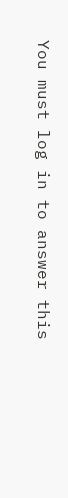You must log in to answer this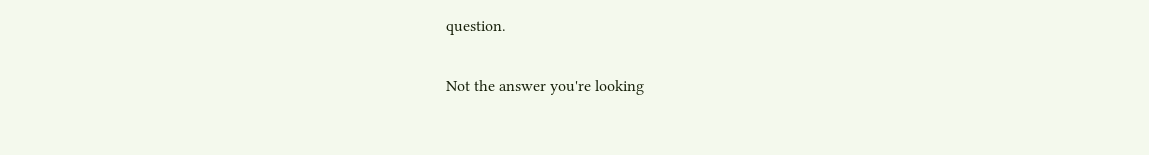question.

Not the answer you're looking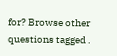for? Browse other questions tagged .